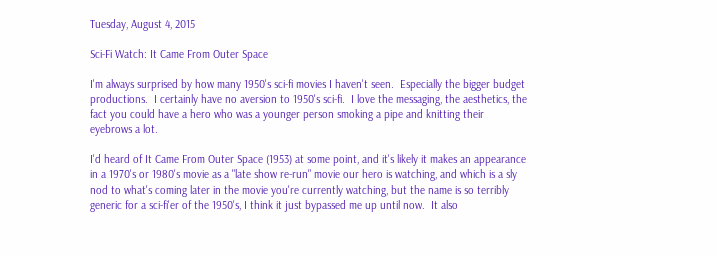Tuesday, August 4, 2015

Sci-Fi Watch: It Came From Outer Space

I'm always surprised by how many 1950's sci-fi movies I haven't seen.  Especially the bigger budget productions.  I certainly have no aversion to 1950's sci-fi.  I love the messaging, the aesthetics, the fact you could have a hero who was a younger person smoking a pipe and knitting their eyebrows a lot.

I'd heard of It Came From Outer Space (1953) at some point, and it's likely it makes an appearance in a 1970's or 1980's movie as a "late show re-run" movie our hero is watching, and which is a sly nod to what's coming later in the movie you're currently watching, but the name is so terribly generic for a sci-fi'er of the 1950's, I think it just bypassed me up until now.  It also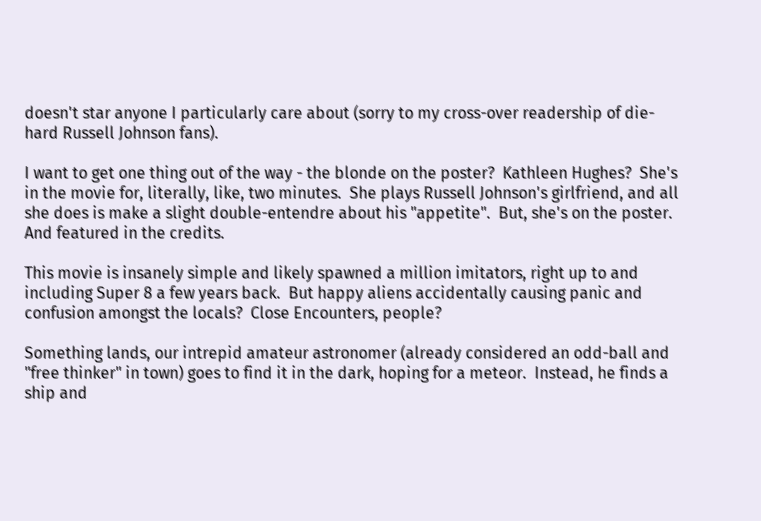doesn't star anyone I particularly care about (sorry to my cross-over readership of die-hard Russell Johnson fans).

I want to get one thing out of the way - the blonde on the poster?  Kathleen Hughes?  She's in the movie for, literally, like, two minutes.  She plays Russell Johnson's girlfriend, and all she does is make a slight double-entendre about his "appetite".  But, she's on the poster.  And featured in the credits.

This movie is insanely simple and likely spawned a million imitators, right up to and including Super 8 a few years back.  But happy aliens accidentally causing panic and confusion amongst the locals?  Close Encounters, people?

Something lands, our intrepid amateur astronomer (already considered an odd-ball and "free thinker" in town) goes to find it in the dark, hoping for a meteor.  Instead, he finds a ship and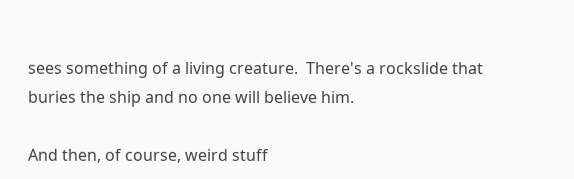sees something of a living creature.  There's a rockslide that buries the ship and no one will believe him.

And then, of course, weird stuff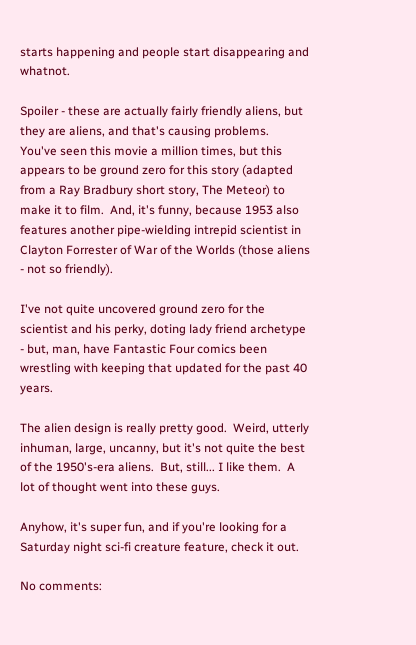starts happening and people start disappearing and whatnot.

Spoiler - these are actually fairly friendly aliens, but they are aliens, and that's causing problems.  You've seen this movie a million times, but this appears to be ground zero for this story (adapted from a Ray Bradbury short story, The Meteor) to make it to film.  And, it's funny, because 1953 also features another pipe-wielding intrepid scientist in Clayton Forrester of War of the Worlds (those aliens - not so friendly).

I've not quite uncovered ground zero for the scientist and his perky, doting lady friend archetype - but, man, have Fantastic Four comics been wrestling with keeping that updated for the past 40 years.

The alien design is really pretty good.  Weird, utterly inhuman, large, uncanny, but it's not quite the best of the 1950's-era aliens.  But, still... I like them.  A lot of thought went into these guys.

Anyhow, it's super fun, and if you're looking for a Saturday night sci-fi creature feature, check it out.

No comments: